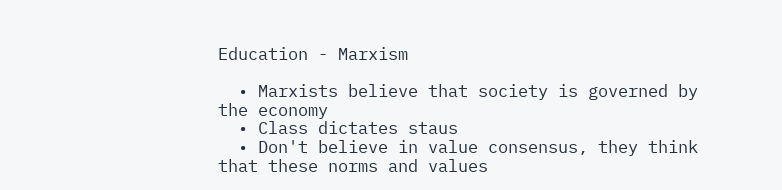Education - Marxism

  • Marxists believe that society is governed by the economy
  • Class dictates staus
  • Don't believe in value consensus, they think that these norms and values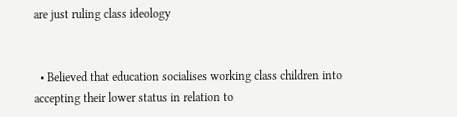are just ruling class ideology


  • Believed that education socialises working class children into accepting their lower status in relation to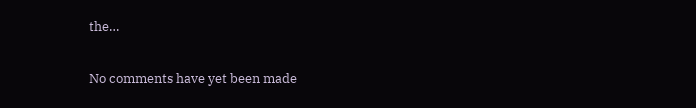the…


No comments have yet been made